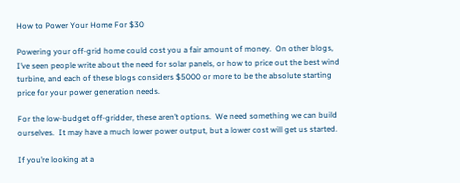How to Power Your Home For $30

Powering your off-grid home could cost you a fair amount of money.  On other blogs, I’ve seen people write about the need for solar panels, or how to price out the best wind turbine, and each of these blogs considers $5000 or more to be the absolute starting price for your power generation needs.

For the low-budget off-gridder, these aren’t options.  We need something we can build ourselves.  It may have a much lower power output, but a lower cost will get us started.

If you’re looking at a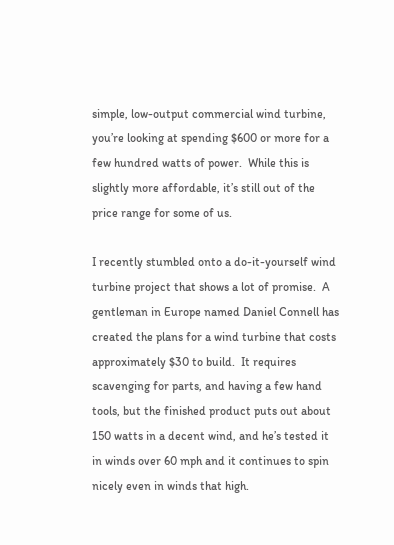simple, low-output commercial wind turbine, you’re looking at spending $600 or more for a few hundred watts of power.  While this is slightly more affordable, it’s still out of the price range for some of us.

I recently stumbled onto a do-it-yourself wind turbine project that shows a lot of promise.  A gentleman in Europe named Daniel Connell has created the plans for a wind turbine that costs approximately $30 to build.  It requires scavenging for parts, and having a few hand tools, but the finished product puts out about 150 watts in a decent wind, and he’s tested it in winds over 60 mph and it continues to spin nicely even in winds that high.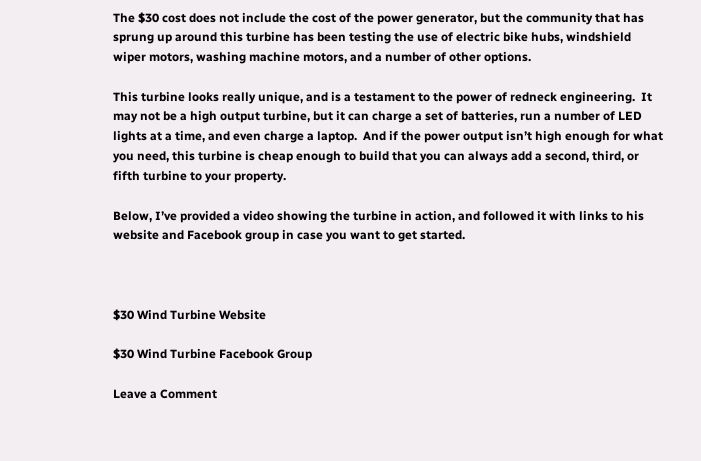The $30 cost does not include the cost of the power generator, but the community that has sprung up around this turbine has been testing the use of electric bike hubs, windshield wiper motors, washing machine motors, and a number of other options.

This turbine looks really unique, and is a testament to the power of redneck engineering.  It may not be a high output turbine, but it can charge a set of batteries, run a number of LED lights at a time, and even charge a laptop.  And if the power output isn’t high enough for what you need, this turbine is cheap enough to build that you can always add a second, third, or fifth turbine to your property.

Below, I’ve provided a video showing the turbine in action, and followed it with links to his website and Facebook group in case you want to get started.



$30 Wind Turbine Website

$30 Wind Turbine Facebook Group

Leave a Comment